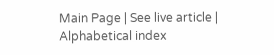Main Page | See live article | Alphabetical index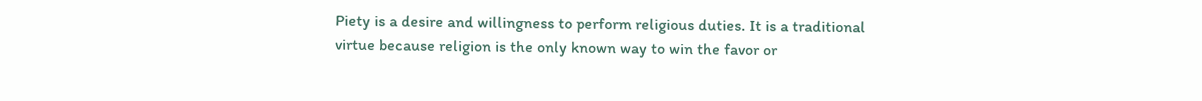Piety is a desire and willingness to perform religious duties. It is a traditional virtue because religion is the only known way to win the favor or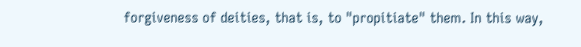forgiveness of deities, that is, to "propitiate" them. In this way,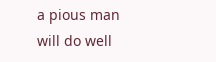a pious man will do well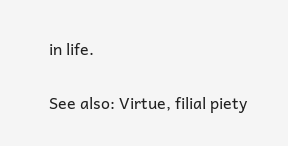in life.

See also: Virtue, filial piety